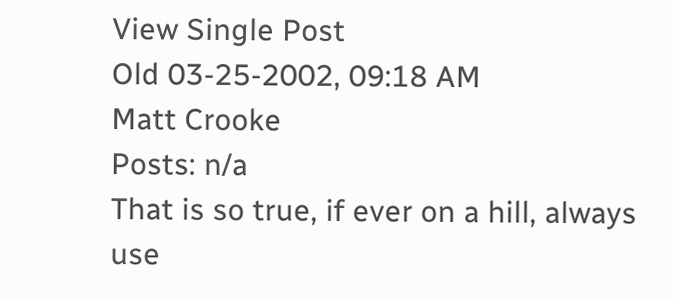View Single Post
Old 03-25-2002, 09:18 AM
Matt Crooke
Posts: n/a
That is so true, if ever on a hill, always use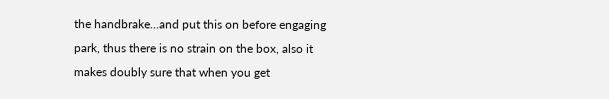the handbrake...and put this on before engaging park, thus there is no strain on the box, also it makes doubly sure that when you get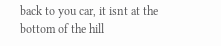back to you car, it isnt at the bottom of the hill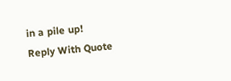in a pile up!
Reply With Quote